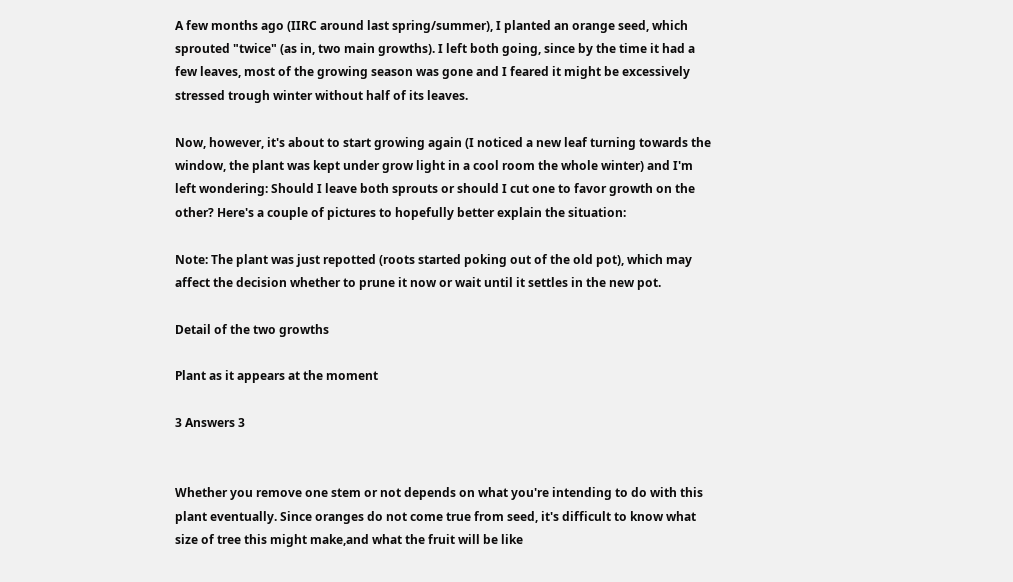A few months ago (IIRC around last spring/summer), I planted an orange seed, which sprouted "twice" (as in, two main growths). I left both going, since by the time it had a few leaves, most of the growing season was gone and I feared it might be excessively stressed trough winter without half of its leaves.

Now, however, it's about to start growing again (I noticed a new leaf turning towards the window, the plant was kept under grow light in a cool room the whole winter) and I'm left wondering: Should I leave both sprouts or should I cut one to favor growth on the other? Here's a couple of pictures to hopefully better explain the situation:

Note: The plant was just repotted (roots started poking out of the old pot), which may affect the decision whether to prune it now or wait until it settles in the new pot.

Detail of the two growths

Plant as it appears at the moment

3 Answers 3


Whether you remove one stem or not depends on what you're intending to do with this plant eventually. Since oranges do not come true from seed, it's difficult to know what size of tree this might make,and what the fruit will be like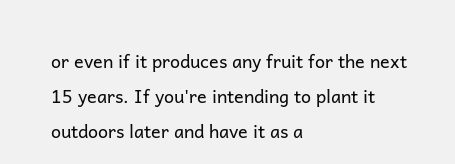or even if it produces any fruit for the next 15 years. If you're intending to plant it outdoors later and have it as a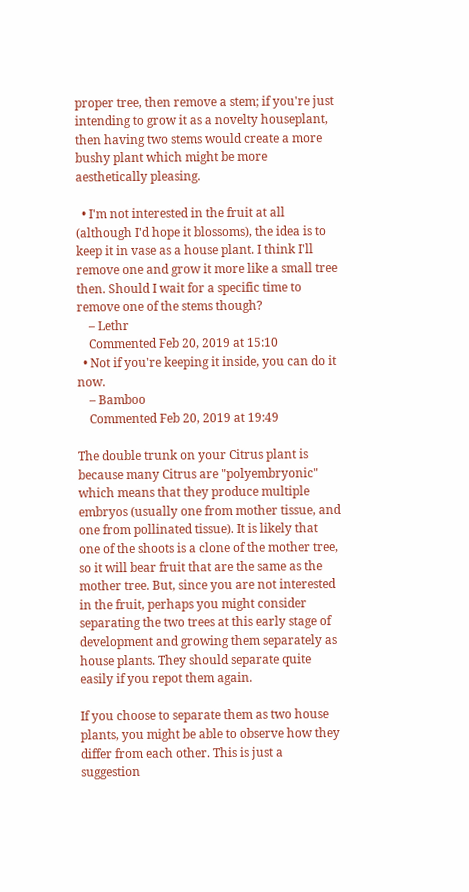proper tree, then remove a stem; if you're just intending to grow it as a novelty houseplant, then having two stems would create a more bushy plant which might be more aesthetically pleasing.

  • I'm not interested in the fruit at all (although I'd hope it blossoms), the idea is to keep it in vase as a house plant. I think I'll remove one and grow it more like a small tree then. Should I wait for a specific time to remove one of the stems though?
    – Lethr
    Commented Feb 20, 2019 at 15:10
  • Not if you're keeping it inside, you can do it now.
    – Bamboo
    Commented Feb 20, 2019 at 19:49

The double trunk on your Citrus plant is because many Citrus are "polyembryonic" which means that they produce multiple embryos (usually one from mother tissue, and one from pollinated tissue). It is likely that one of the shoots is a clone of the mother tree, so it will bear fruit that are the same as the mother tree. But, since you are not interested in the fruit, perhaps you might consider separating the two trees at this early stage of development and growing them separately as house plants. They should separate quite easily if you repot them again.

If you choose to separate them as two house plants, you might be able to observe how they differ from each other. This is just a suggestion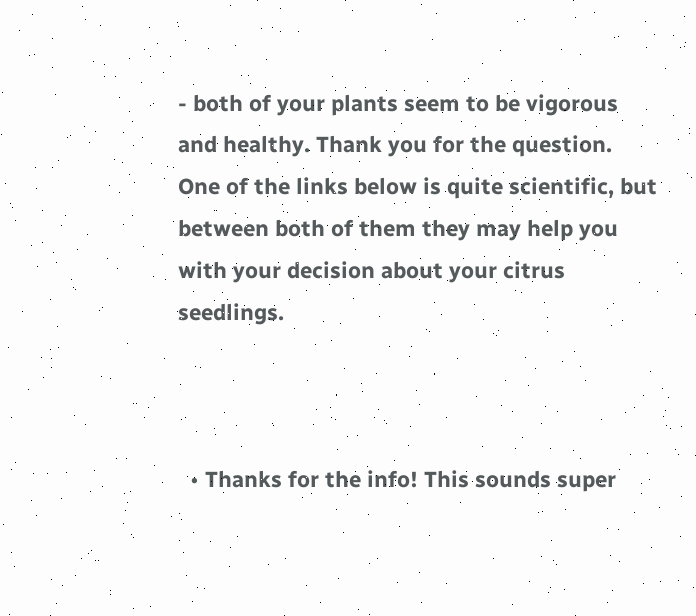- both of your plants seem to be vigorous and healthy. Thank you for the question. One of the links below is quite scientific, but between both of them they may help you with your decision about your citrus seedlings.



  • Thanks for the info! This sounds super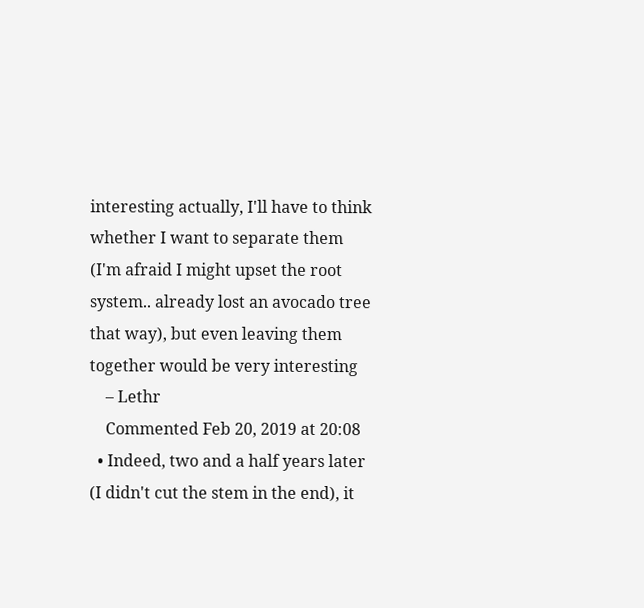interesting actually, I'll have to think whether I want to separate them (I'm afraid I might upset the root system.. already lost an avocado tree that way), but even leaving them together would be very interesting
    – Lethr
    Commented Feb 20, 2019 at 20:08
  • Indeed, two and a half years later (I didn't cut the stem in the end), it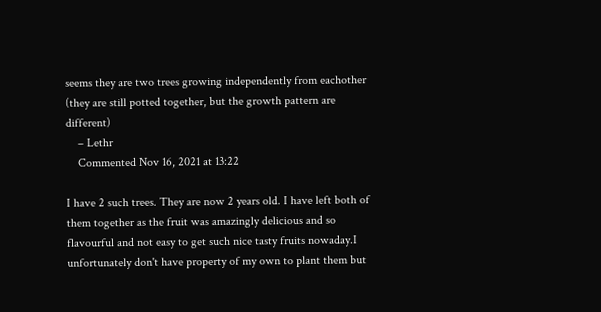seems they are two trees growing independently from eachother (they are still potted together, but the growth pattern are different)
    – Lethr
    Commented Nov 16, 2021 at 13:22

I have 2 such trees. They are now 2 years old. I have left both of them together as the fruit was amazingly delicious and so flavourful and not easy to get such nice tasty fruits nowaday.I unfortunately don't have property of my own to plant them but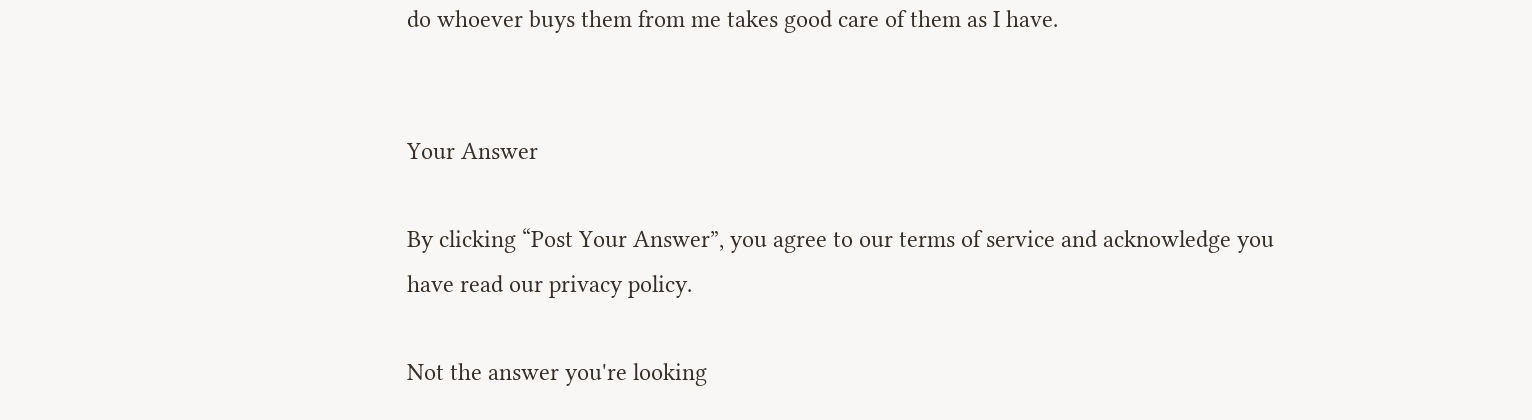do whoever buys them from me takes good care of them as I have.


Your Answer

By clicking “Post Your Answer”, you agree to our terms of service and acknowledge you have read our privacy policy.

Not the answer you're looking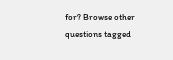for? Browse other questions tagged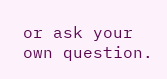or ask your own question.